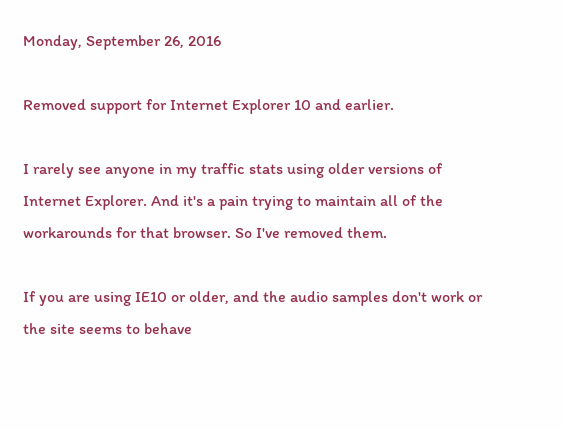Monday, September 26, 2016

Removed support for Internet Explorer 10 and earlier.

I rarely see anyone in my traffic stats using older versions of Internet Explorer. And it's a pain trying to maintain all of the workarounds for that browser. So I've removed them.

If you are using IE10 or older, and the audio samples don't work or the site seems to behave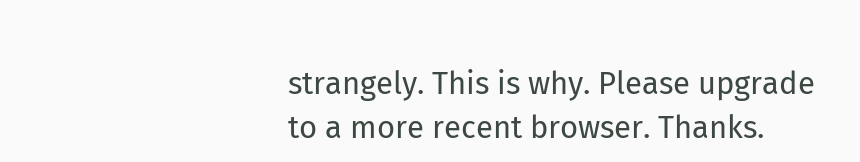strangely. This is why. Please upgrade to a more recent browser. Thanks.